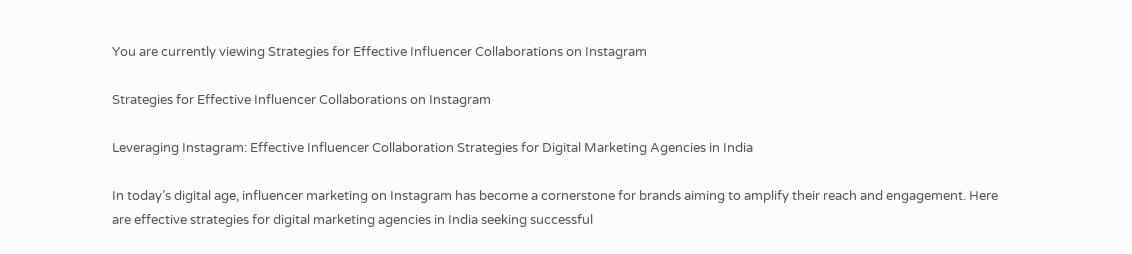You are currently viewing Strategies for Effective Influencer Collaborations on Instagram

Strategies for Effective Influencer Collaborations on Instagram

Leveraging Instagram: Effective Influencer Collaboration Strategies for Digital Marketing Agencies in India

In today’s digital age, influencer marketing on Instagram has become a cornerstone for brands aiming to amplify their reach and engagement. Here are effective strategies for digital marketing agencies in India seeking successful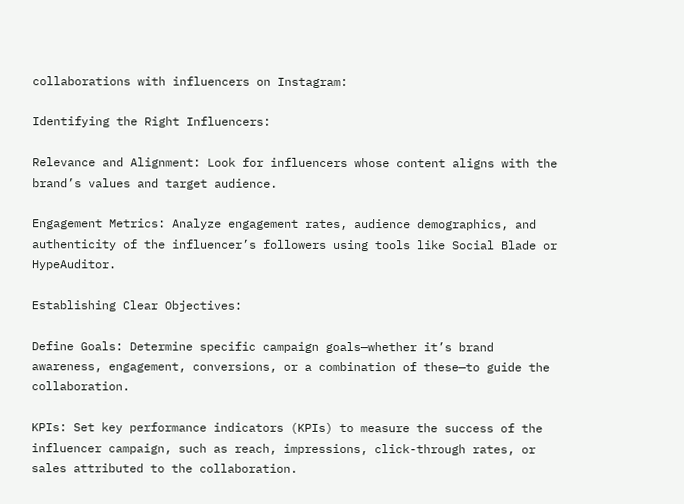collaborations with influencers on Instagram:

Identifying the Right Influencers:

Relevance and Alignment: Look for influencers whose content aligns with the brand’s values and target audience.

Engagement Metrics: Analyze engagement rates, audience demographics, and authenticity of the influencer’s followers using tools like Social Blade or HypeAuditor.

Establishing Clear Objectives:

Define Goals: Determine specific campaign goals—whether it’s brand awareness, engagement, conversions, or a combination of these—to guide the collaboration.

KPIs: Set key performance indicators (KPIs) to measure the success of the influencer campaign, such as reach, impressions, click-through rates, or sales attributed to the collaboration.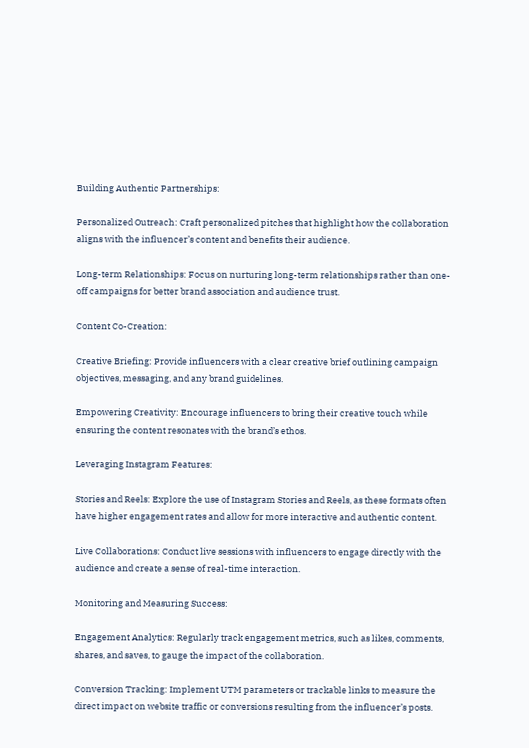Building Authentic Partnerships:

Personalized Outreach: Craft personalized pitches that highlight how the collaboration aligns with the influencer’s content and benefits their audience.

Long-term Relationships: Focus on nurturing long-term relationships rather than one-off campaigns for better brand association and audience trust.

Content Co-Creation:

Creative Briefing: Provide influencers with a clear creative brief outlining campaign objectives, messaging, and any brand guidelines.

Empowering Creativity: Encourage influencers to bring their creative touch while ensuring the content resonates with the brand’s ethos.

Leveraging Instagram Features:

Stories and Reels: Explore the use of Instagram Stories and Reels, as these formats often have higher engagement rates and allow for more interactive and authentic content.

Live Collaborations: Conduct live sessions with influencers to engage directly with the audience and create a sense of real-time interaction.

Monitoring and Measuring Success:

Engagement Analytics: Regularly track engagement metrics, such as likes, comments, shares, and saves, to gauge the impact of the collaboration.

Conversion Tracking: Implement UTM parameters or trackable links to measure the direct impact on website traffic or conversions resulting from the influencer’s posts.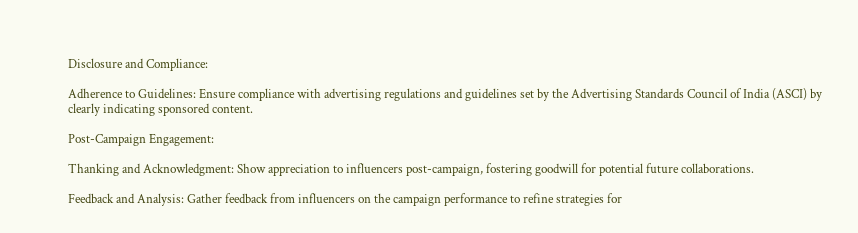Disclosure and Compliance:

Adherence to Guidelines: Ensure compliance with advertising regulations and guidelines set by the Advertising Standards Council of India (ASCI) by clearly indicating sponsored content.

Post-Campaign Engagement:

Thanking and Acknowledgment: Show appreciation to influencers post-campaign, fostering goodwill for potential future collaborations.

Feedback and Analysis: Gather feedback from influencers on the campaign performance to refine strategies for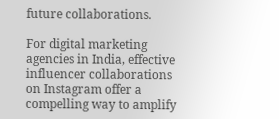future collaborations.

For digital marketing agencies in India, effective influencer collaborations on Instagram offer a compelling way to amplify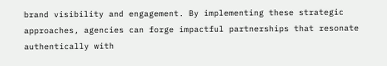brand visibility and engagement. By implementing these strategic approaches, agencies can forge impactful partnerships that resonate authentically with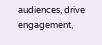audiences, drive engagement,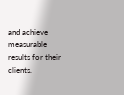and achieve measurable results for their clients.